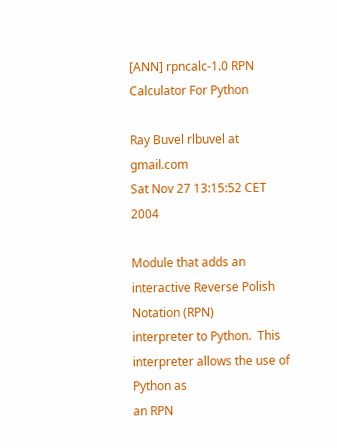[ANN] rpncalc-1.0 RPN Calculator For Python

Ray Buvel rlbuvel at gmail.com
Sat Nov 27 13:15:52 CET 2004

Module that adds an interactive Reverse Polish Notation (RPN)
interpreter to Python.  This interpreter allows the use of Python as
an RPN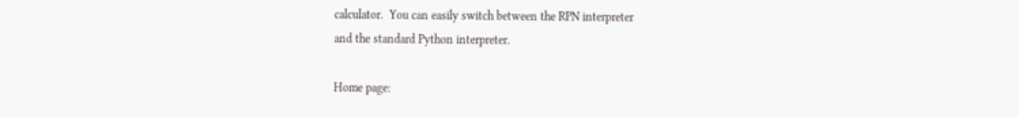calculator.  You can easily switch between the RPN interpreter
and the standard Python interpreter.

Home page: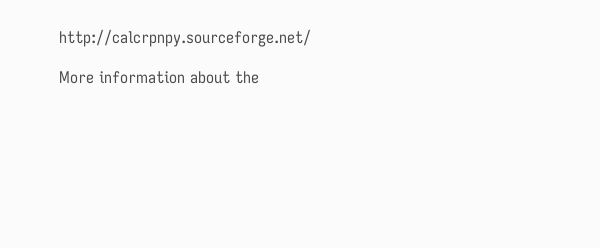http://calcrpnpy.sourceforge.net/

More information about the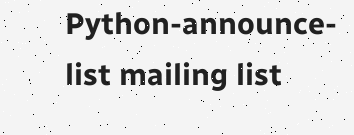Python-announce-list mailing list